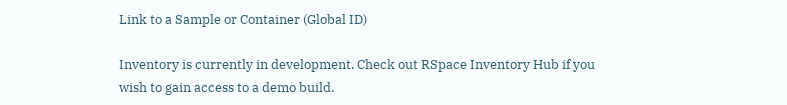Link to a Sample or Container (Global ID)

Inventory is currently in development. Check out RSpace Inventory Hub if you wish to gain access to a demo build.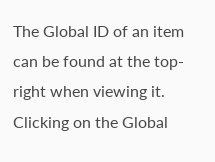The Global ID of an item can be found at the top-right when viewing it. Clicking on the Global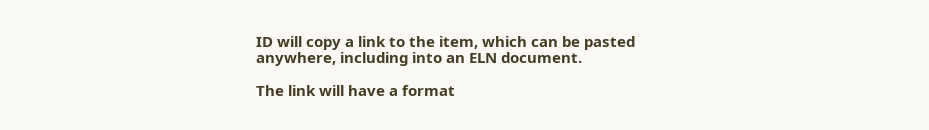ID will copy a link to the item, which can be pasted anywhere, including into an ELN document.

The link will have a format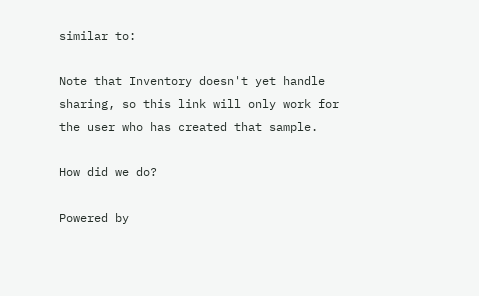similar to:

Note that Inventory doesn't yet handle sharing, so this link will only work for the user who has created that sample.

How did we do?

Powered by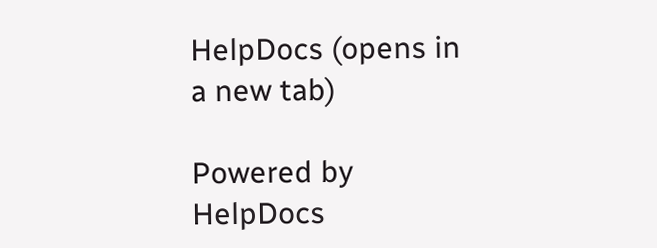HelpDocs (opens in a new tab)

Powered by HelpDocs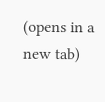(opens in a new tab)